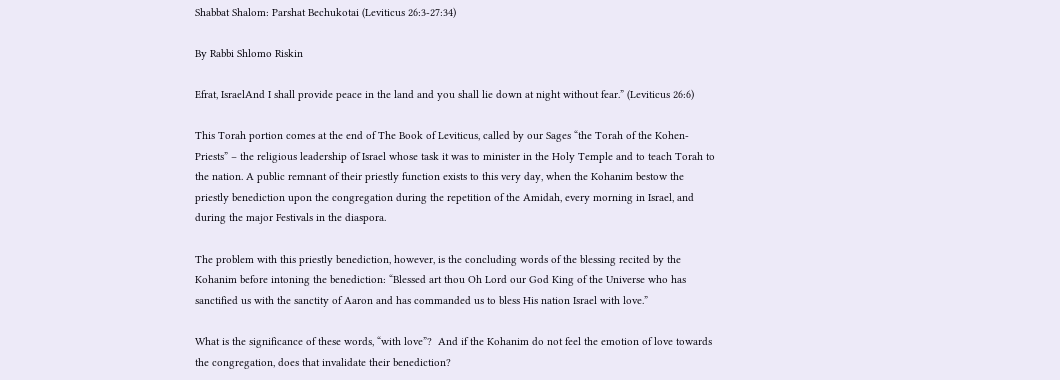Shabbat Shalom: Parshat Bechukotai (Leviticus 26:3-27:34)

By Rabbi Shlomo Riskin

Efrat, IsraelAnd I shall provide peace in the land and you shall lie down at night without fear.” (Leviticus 26:6)

This Torah portion comes at the end of The Book of Leviticus, called by our Sages “the Torah of the Kohen-Priests” – the religious leadership of Israel whose task it was to minister in the Holy Temple and to teach Torah to the nation. A public remnant of their priestly function exists to this very day, when the Kohanim bestow the priestly benediction upon the congregation during the repetition of the Amidah, every morning in Israel, and during the major Festivals in the diaspora.

The problem with this priestly benediction, however, is the concluding words of the blessing recited by the Kohanim before intoning the benediction: “Blessed art thou Oh Lord our God King of the Universe who has sanctified us with the sanctity of Aaron and has commanded us to bless His nation Israel with love.”

What is the significance of these words, “with love”?  And if the Kohanim do not feel the emotion of love towards the congregation, does that invalidate their benediction?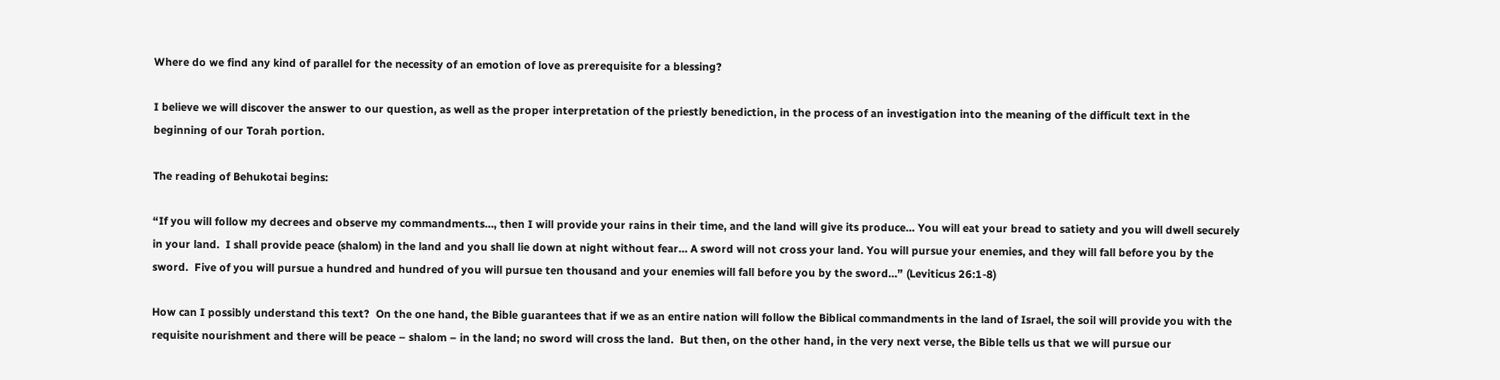Where do we find any kind of parallel for the necessity of an emotion of love as prerequisite for a blessing?

I believe we will discover the answer to our question, as well as the proper interpretation of the priestly benediction, in the process of an investigation into the meaning of the difficult text in the beginning of our Torah portion.

The reading of Behukotai begins:

“If you will follow my decrees and observe my commandments…, then I will provide your rains in their time, and the land will give its produce… You will eat your bread to satiety and you will dwell securely in your land.  I shall provide peace (shalom) in the land and you shall lie down at night without fear… A sword will not cross your land. You will pursue your enemies, and they will fall before you by the sword.  Five of you will pursue a hundred and hundred of you will pursue ten thousand and your enemies will fall before you by the sword…” (Leviticus 26:1-8)

How can I possibly understand this text?  On the one hand, the Bible guarantees that if we as an entire nation will follow the Biblical commandments in the land of Israel, the soil will provide you with the requisite nourishment and there will be peace – shalom – in the land; no sword will cross the land.  But then, on the other hand, in the very next verse, the Bible tells us that we will pursue our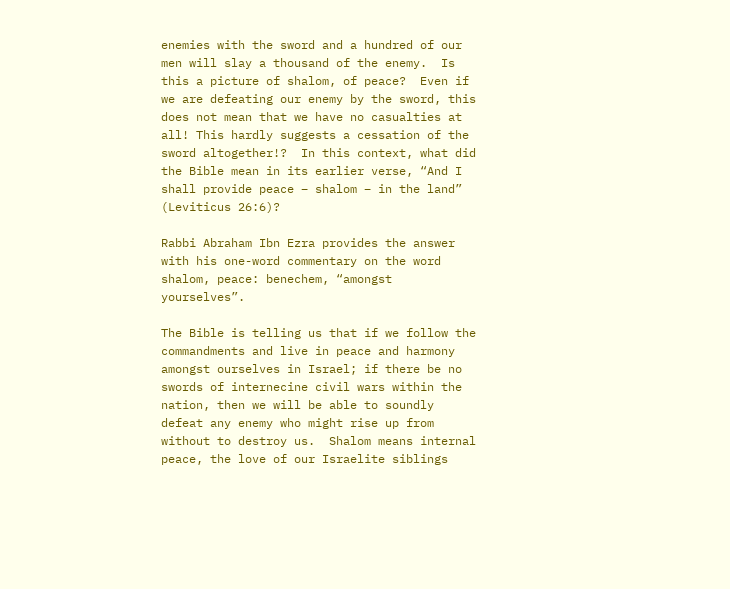enemies with the sword and a hundred of our men will slay a thousand of the enemy.  Is this a picture of shalom, of peace?  Even if we are defeating our enemy by the sword, this does not mean that we have no casualties at all! This hardly suggests a cessation of the sword altogether!?  In this context, what did the Bible mean in its earlier verse, “And I shall provide peace – shalom – in the land” (Leviticus 26:6)?

Rabbi Abraham Ibn Ezra provides the answer with his one-word commentary on the word shalom, peace: benechem, “amongst yourselves”.

The Bible is telling us that if we follow the commandments and live in peace and harmony amongst ourselves in Israel; if there be no swords of internecine civil wars within the nation, then we will be able to soundly defeat any enemy who might rise up from without to destroy us.  Shalom means internal peace, the love of our Israelite siblings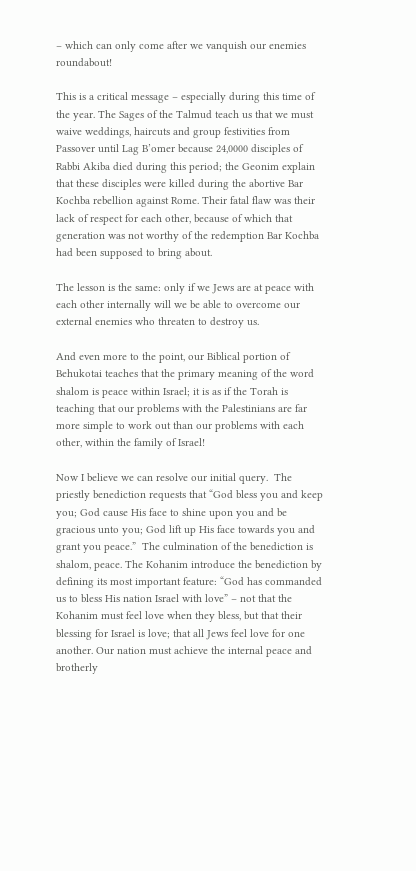– which can only come after we vanquish our enemies roundabout!

This is a critical message – especially during this time of the year. The Sages of the Talmud teach us that we must waive weddings, haircuts and group festivities from Passover until Lag B’omer because 24,0000 disciples of Rabbi Akiba died during this period; the Geonim explain that these disciples were killed during the abortive Bar Kochba rebellion against Rome. Their fatal flaw was their lack of respect for each other, because of which that generation was not worthy of the redemption Bar Kochba had been supposed to bring about.

The lesson is the same: only if we Jews are at peace with each other internally will we be able to overcome our external enemies who threaten to destroy us.

And even more to the point, our Biblical portion of Behukotai teaches that the primary meaning of the word shalom is peace within Israel; it is as if the Torah is teaching that our problems with the Palestinians are far more simple to work out than our problems with each other, within the family of Israel!

Now I believe we can resolve our initial query.  The priestly benediction requests that “God bless you and keep you; God cause His face to shine upon you and be gracious unto you; God lift up His face towards you and grant you peace.”  The culmination of the benediction is shalom, peace. The Kohanim introduce the benediction by defining its most important feature: “God has commanded us to bless His nation Israel with love” – not that the Kohanim must feel love when they bless, but that their blessing for Israel is love; that all Jews feel love for one another. Our nation must achieve the internal peace and brotherly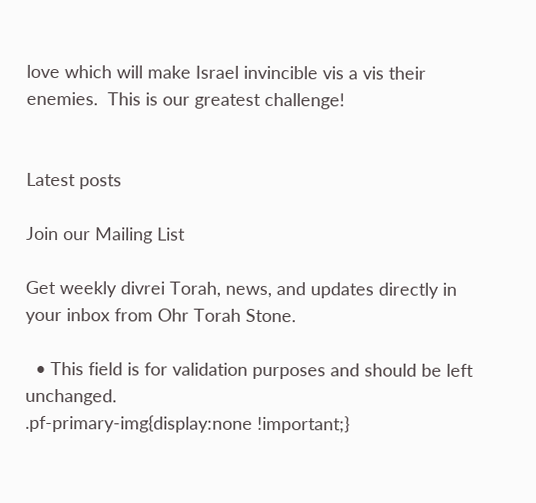love which will make Israel invincible vis a vis their enemies.  This is our greatest challenge!


Latest posts

Join our Mailing List

Get weekly divrei Torah, news, and updates directly in your inbox from Ohr Torah Stone.

  • This field is for validation purposes and should be left unchanged.
.pf-primary-img{display:none !important;}